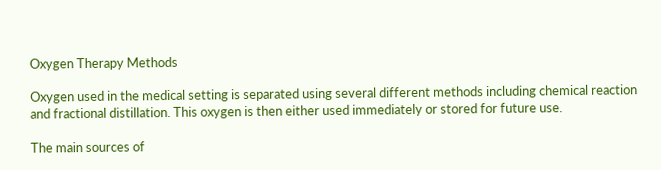Oxygen Therapy Methods

Oxygen used in the medical setting is separated using several different methods including chemical reaction and fractional distillation. This oxygen is then either used immediately or stored for future use.

The main sources of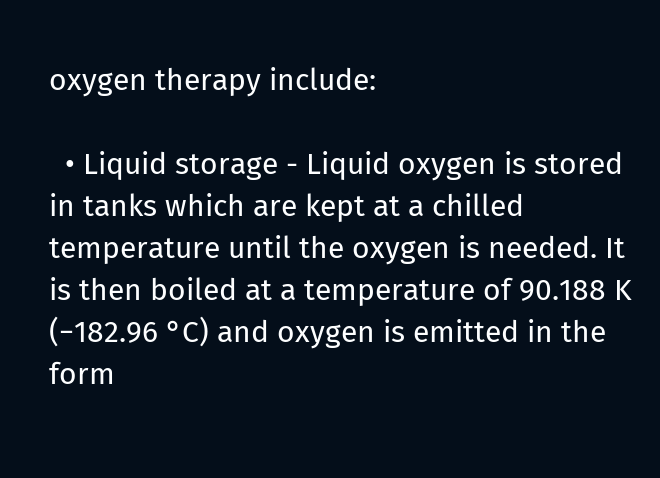oxygen therapy include:

  • Liquid storage - Liquid oxygen is stored in tanks which are kept at a chilled temperature until the oxygen is needed. It is then boiled at a temperature of 90.188 K (−182.96 °C) and oxygen is emitted in the form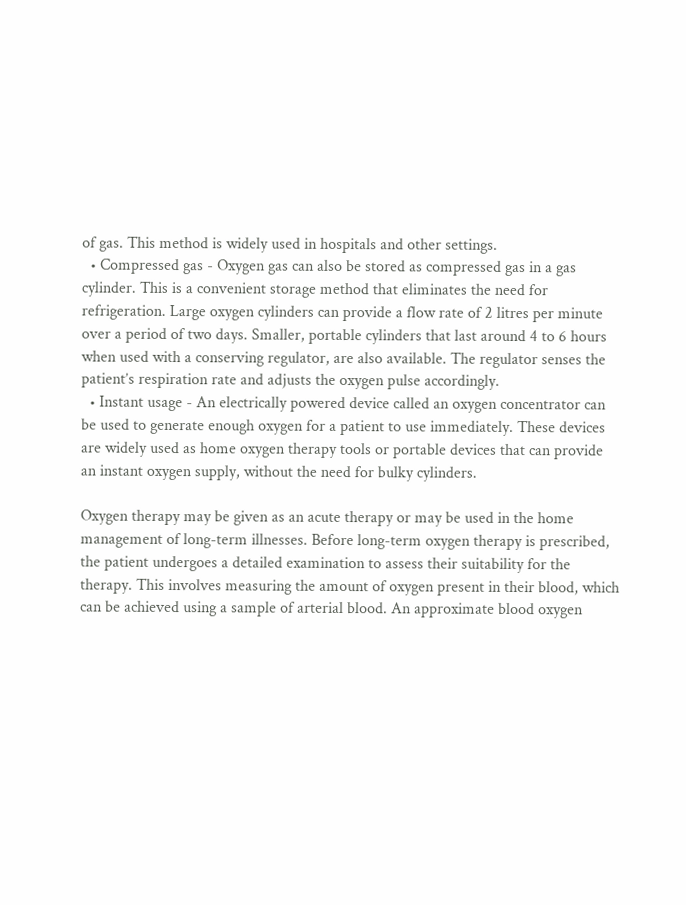of gas. This method is widely used in hospitals and other settings.
  • Compressed gas - Oxygen gas can also be stored as compressed gas in a gas cylinder. This is a convenient storage method that eliminates the need for refrigeration. Large oxygen cylinders can provide a flow rate of 2 litres per minute over a period of two days. Smaller, portable cylinders that last around 4 to 6 hours when used with a conserving regulator, are also available. The regulator senses the patient’s respiration rate and adjusts the oxygen pulse accordingly.
  • Instant usage - An electrically powered device called an oxygen concentrator can be used to generate enough oxygen for a patient to use immediately. These devices are widely used as home oxygen therapy tools or portable devices that can provide an instant oxygen supply, without the need for bulky cylinders.

Oxygen therapy may be given as an acute therapy or may be used in the home management of long-term illnesses. Before long-term oxygen therapy is prescribed, the patient undergoes a detailed examination to assess their suitability for the therapy. This involves measuring the amount of oxygen present in their blood, which can be achieved using a sample of arterial blood. An approximate blood oxygen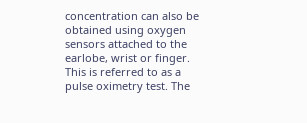concentration can also be obtained using oxygen sensors attached to the earlobe, wrist or finger. This is referred to as a pulse oximetry test. The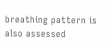breathing pattern is also assessed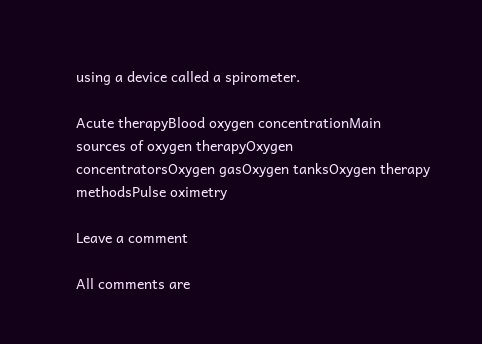using a device called a spirometer.

Acute therapyBlood oxygen concentrationMain sources of oxygen therapyOxygen concentratorsOxygen gasOxygen tanksOxygen therapy methodsPulse oximetry

Leave a comment

All comments are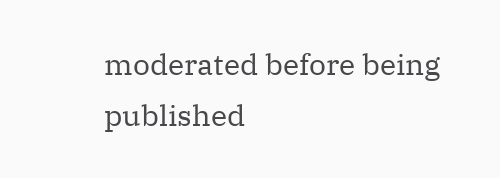moderated before being published